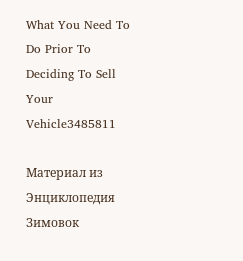What You Need To Do Prior To Deciding To Sell Your Vehicle3485811

Материал из Энциклопедия Зимовок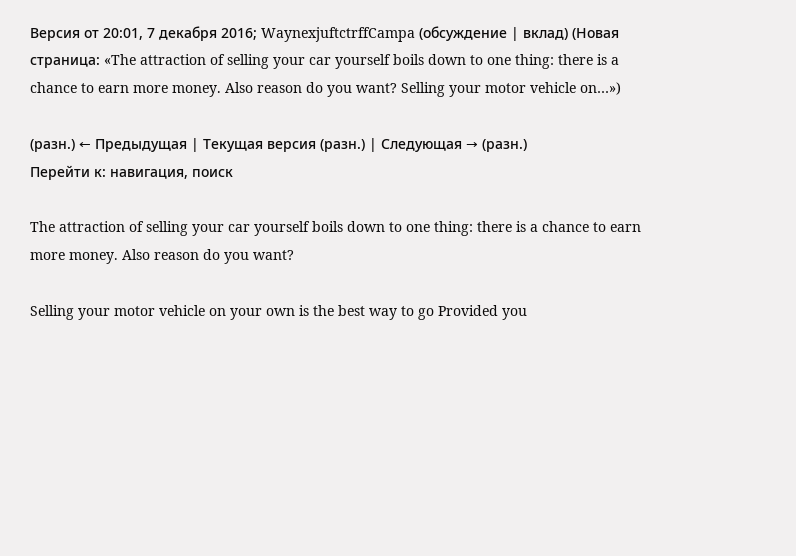Версия от 20:01, 7 декабря 2016; WaynexjuftctrffCampa (обсуждение | вклад) (Новая страница: «The attraction of selling your car yourself boils down to one thing: there is a chance to earn more money. Also reason do you want? Selling your motor vehicle on…»)

(разн.) ← Предыдущая | Текущая версия (разн.) | Следующая → (разн.)
Перейти к: навигация, поиск

The attraction of selling your car yourself boils down to one thing: there is a chance to earn more money. Also reason do you want?

Selling your motor vehicle on your own is the best way to go Provided you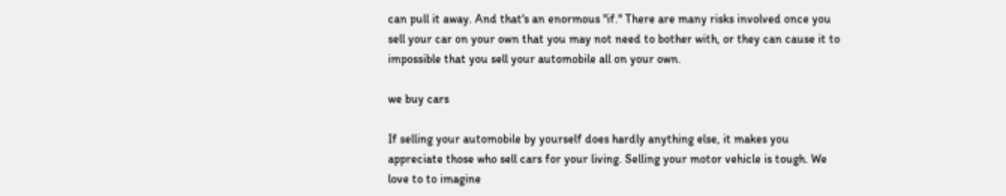can pull it away. And that's an enormous "if." There are many risks involved once you sell your car on your own that you may not need to bother with, or they can cause it to impossible that you sell your automobile all on your own.

we buy cars

If selling your automobile by yourself does hardly anything else, it makes you appreciate those who sell cars for your living. Selling your motor vehicle is tough. We love to to imagine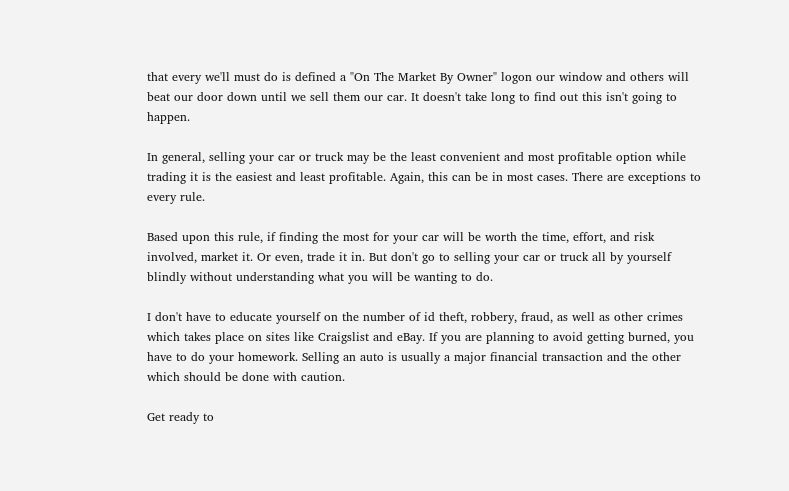that every we'll must do is defined a "On The Market By Owner" logon our window and others will beat our door down until we sell them our car. It doesn't take long to find out this isn't going to happen.

In general, selling your car or truck may be the least convenient and most profitable option while trading it is the easiest and least profitable. Again, this can be in most cases. There are exceptions to every rule.

Based upon this rule, if finding the most for your car will be worth the time, effort, and risk involved, market it. Or even, trade it in. But don't go to selling your car or truck all by yourself blindly without understanding what you will be wanting to do.

I don't have to educate yourself on the number of id theft, robbery, fraud, as well as other crimes which takes place on sites like Craigslist and eBay. If you are planning to avoid getting burned, you have to do your homework. Selling an auto is usually a major financial transaction and the other which should be done with caution.

Get ready to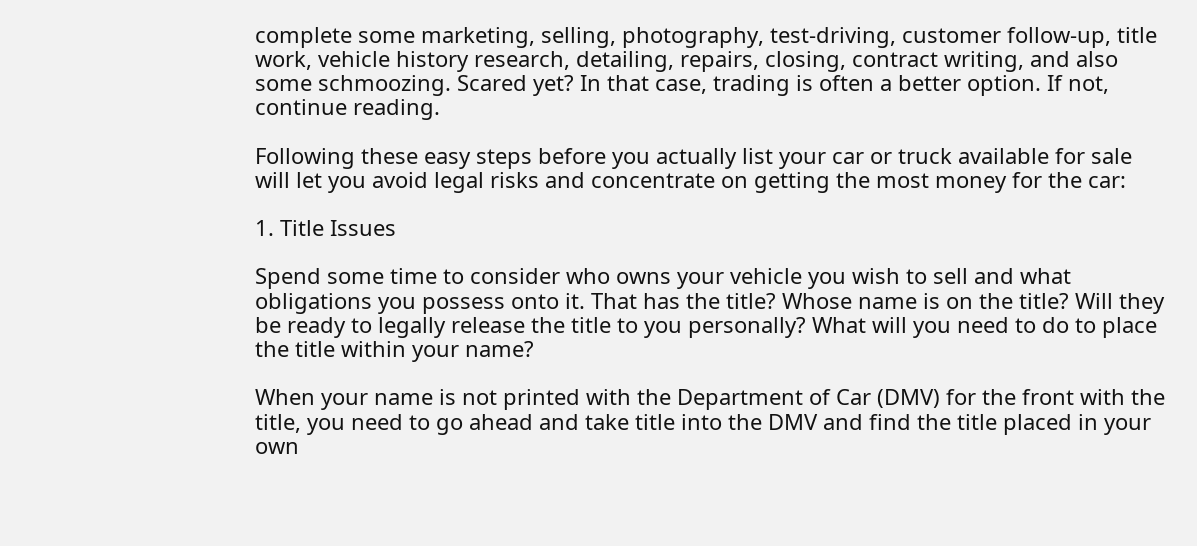complete some marketing, selling, photography, test-driving, customer follow-up, title work, vehicle history research, detailing, repairs, closing, contract writing, and also some schmoozing. Scared yet? In that case, trading is often a better option. If not, continue reading.

Following these easy steps before you actually list your car or truck available for sale will let you avoid legal risks and concentrate on getting the most money for the car:

1. Title Issues

Spend some time to consider who owns your vehicle you wish to sell and what obligations you possess onto it. That has the title? Whose name is on the title? Will they be ready to legally release the title to you personally? What will you need to do to place the title within your name?

When your name is not printed with the Department of Car (DMV) for the front with the title, you need to go ahead and take title into the DMV and find the title placed in your own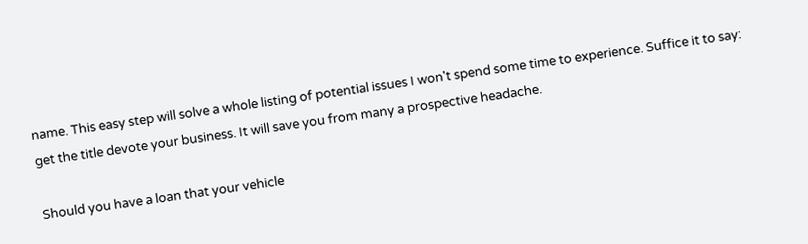name. This easy step will solve a whole listing of potential issues I won't spend some time to experience. Suffice it to say: get the title devote your business. It will save you from many a prospective headache.

Should you have a loan that your vehicle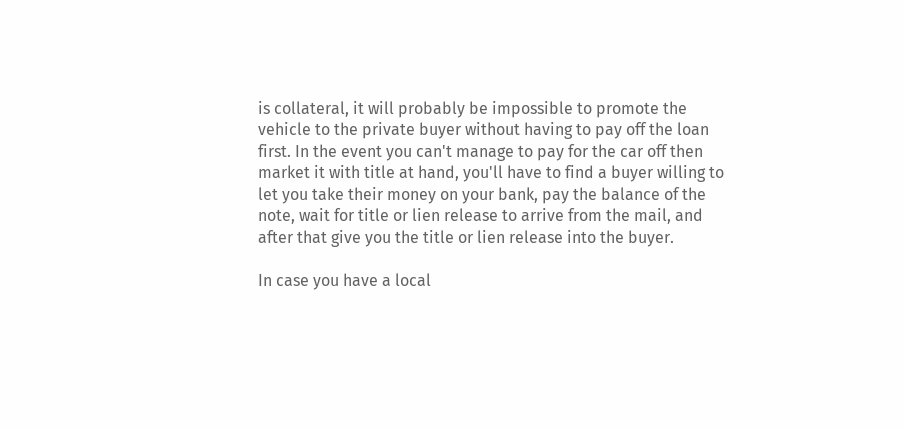is collateral, it will probably be impossible to promote the vehicle to the private buyer without having to pay off the loan first. In the event you can't manage to pay for the car off then market it with title at hand, you'll have to find a buyer willing to let you take their money on your bank, pay the balance of the note, wait for title or lien release to arrive from the mail, and after that give you the title or lien release into the buyer.

In case you have a local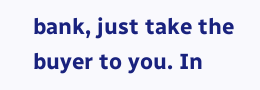bank, just take the buyer to you. In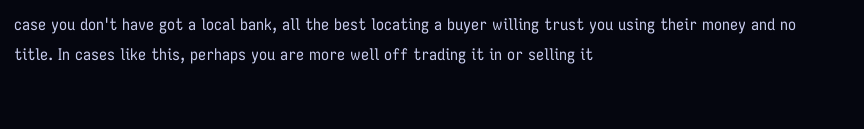case you don't have got a local bank, all the best locating a buyer willing trust you using their money and no title. In cases like this, perhaps you are more well off trading it in or selling it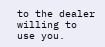to the dealer willing to use you.